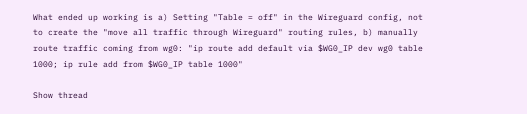What ended up working is a) Setting "Table = off" in the Wireguard config, not to create the "move all traffic through Wireguard" routing rules, b) manually route traffic coming from wg0: "ip route add default via $WG0_IP dev wg0 table 1000; ip rule add from $WG0_IP table 1000"

Show thread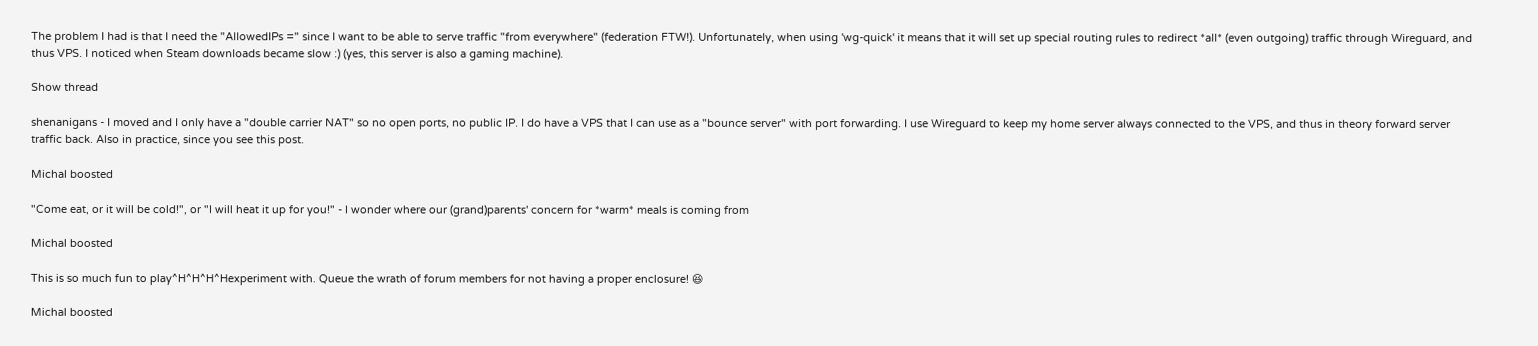The problem I had is that I need the "AllowedIPs =" since I want to be able to serve traffic "from everywhere" (federation FTW!). Unfortunately, when using 'wg-quick' it means that it will set up special routing rules to redirect *all* (even outgoing) traffic through Wireguard, and thus VPS. I noticed when Steam downloads became slow :) (yes, this server is also a gaming machine).

Show thread

shenanigans - I moved and I only have a "double carrier NAT" so no open ports, no public IP. I do have a VPS that I can use as a "bounce server" with port forwarding. I use Wireguard to keep my home server always connected to the VPS, and thus in theory forward server traffic back. Also in practice, since you see this post.

Michal boosted

"Come eat, or it will be cold!", or "I will heat it up for you!" - I wonder where our (grand)parents' concern for *warm* meals is coming from

Michal boosted

This is so much fun to play^H^H^H^Hexperiment with. Queue the wrath of forum members for not having a proper enclosure! 😆

Michal boosted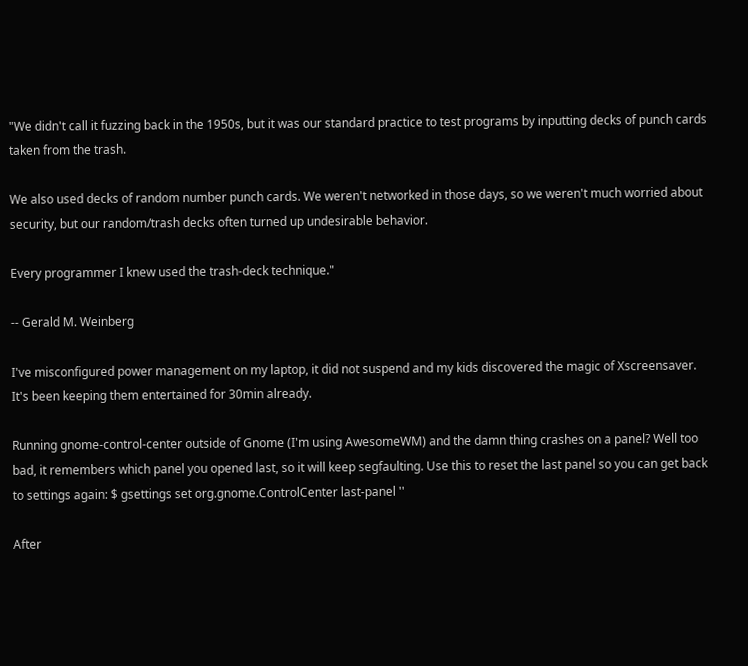"We didn't call it fuzzing back in the 1950s, but it was our standard practice to test programs by inputting decks of punch cards taken from the trash.

We also used decks of random number punch cards. We weren't networked in those days, so we weren't much worried about security, but our random/trash decks often turned up undesirable behavior.

Every programmer I knew used the trash-deck technique."

-- Gerald M. Weinberg

I've misconfigured power management on my laptop, it did not suspend and my kids discovered the magic of Xscreensaver. It's been keeping them entertained for 30min already.

Running gnome-control-center outside of Gnome (I'm using AwesomeWM) and the damn thing crashes on a panel? Well too bad, it remembers which panel you opened last, so it will keep segfaulting. Use this to reset the last panel so you can get back to settings again: $ gsettings set org.gnome.ControlCenter last-panel ''

After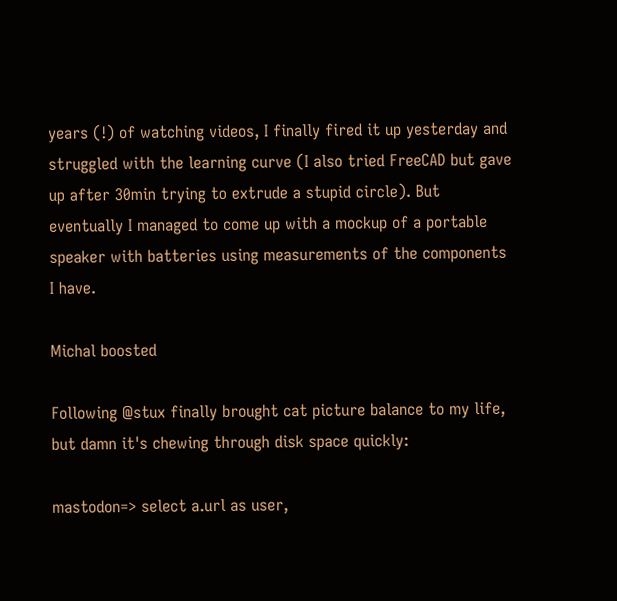years (!) of watching videos, I finally fired it up yesterday and struggled with the learning curve (I also tried FreeCAD but gave up after 30min trying to extrude a stupid circle). But eventually I managed to come up with a mockup of a portable speaker with batteries using measurements of the components I have.

Michal boosted

Following @stux finally brought cat picture balance to my life, but damn it's chewing through disk space quickly:

mastodon=> select a.url as user,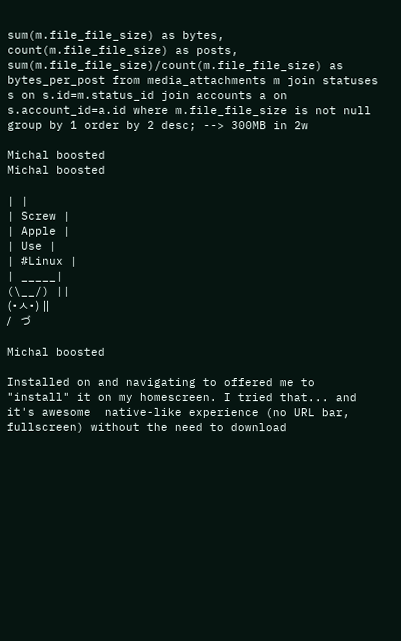sum(m.file_file_size) as bytes, count(m.file_file_size) as posts, sum(m.file_file_size)/count(m.file_file_size) as bytes_per_post from media_attachments m join statuses s on s.id=m.status_id join accounts a on s.account_id=a.id where m.file_file_size is not null group by 1 order by 2 desc; --> 300MB in 2w

Michal boosted
Michal boosted

| |
| Screw |
| Apple |
| Use |
| #Linux |
| _____|
(\__/) ||
(•ㅅ•) ||
/   づ

Michal boosted

Installed on and navigating to offered me to "install" it on my homescreen. I tried that... and it's awesome  native-like experience (no URL bar, fullscreen) without the need to download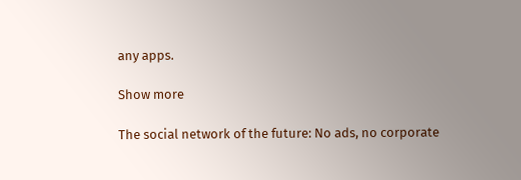any apps.

Show more

The social network of the future: No ads, no corporate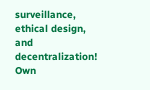surveillance, ethical design, and decentralization! Own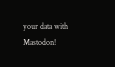your data with Mastodon!